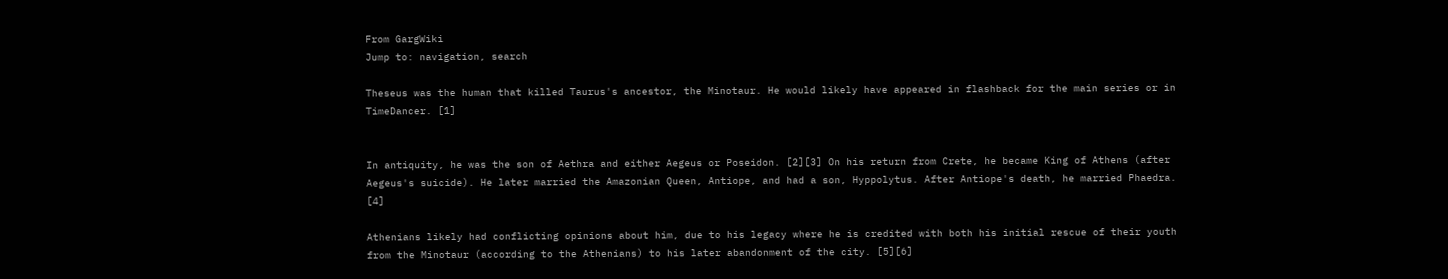From GargWiki
Jump to: navigation, search

Theseus was the human that killed Taurus's ancestor, the Minotaur. He would likely have appeared in flashback for the main series or in TimeDancer. [1]


In antiquity, he was the son of Aethra and either Aegeus or Poseidon. [2][3] On his return from Crete, he became King of Athens (after Aegeus's suicide). He later married the Amazonian Queen, Antiope, and had a son, Hyppolytus. After Antiope's death, he married Phaedra. [4]

Athenians likely had conflicting opinions about him, due to his legacy where he is credited with both his initial rescue of their youth from the Minotaur (according to the Athenians) to his later abandonment of the city. [5][6]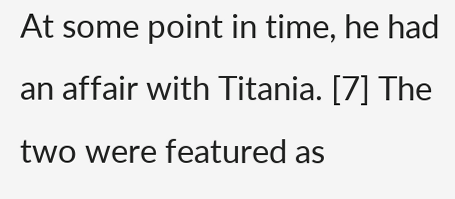At some point in time, he had an affair with Titania. [7] The two were featured as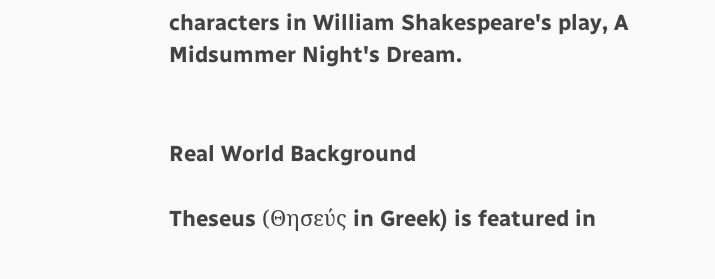characters in William Shakespeare's play, A Midsummer Night's Dream.


Real World Background

Theseus (Θησεύς in Greek) is featured in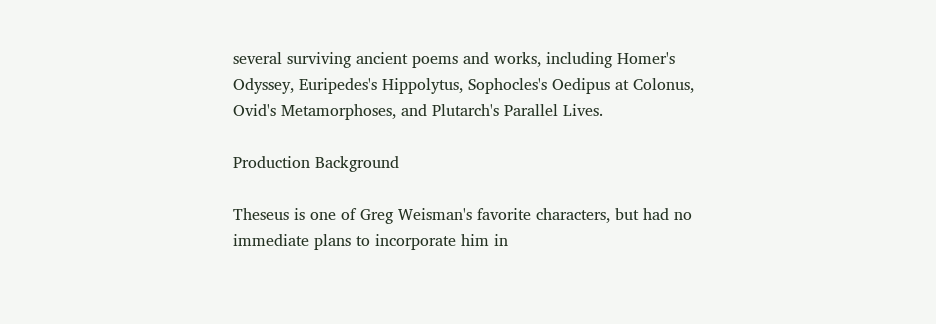several surviving ancient poems and works, including Homer's Odyssey, Euripedes's Hippolytus, Sophocles's Oedipus at Colonus, Ovid's Metamorphoses, and Plutarch's Parallel Lives.

Production Background

Theseus is one of Greg Weisman's favorite characters, but had no immediate plans to incorporate him in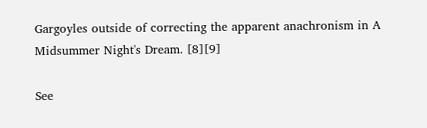Gargoyles outside of correcting the apparent anachronism in A Midsummer Night's Dream. [8][9]

See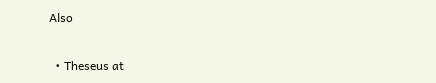Also

  • Theseus at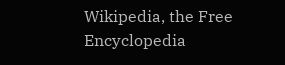Wikipedia, the Free Encyclopedia